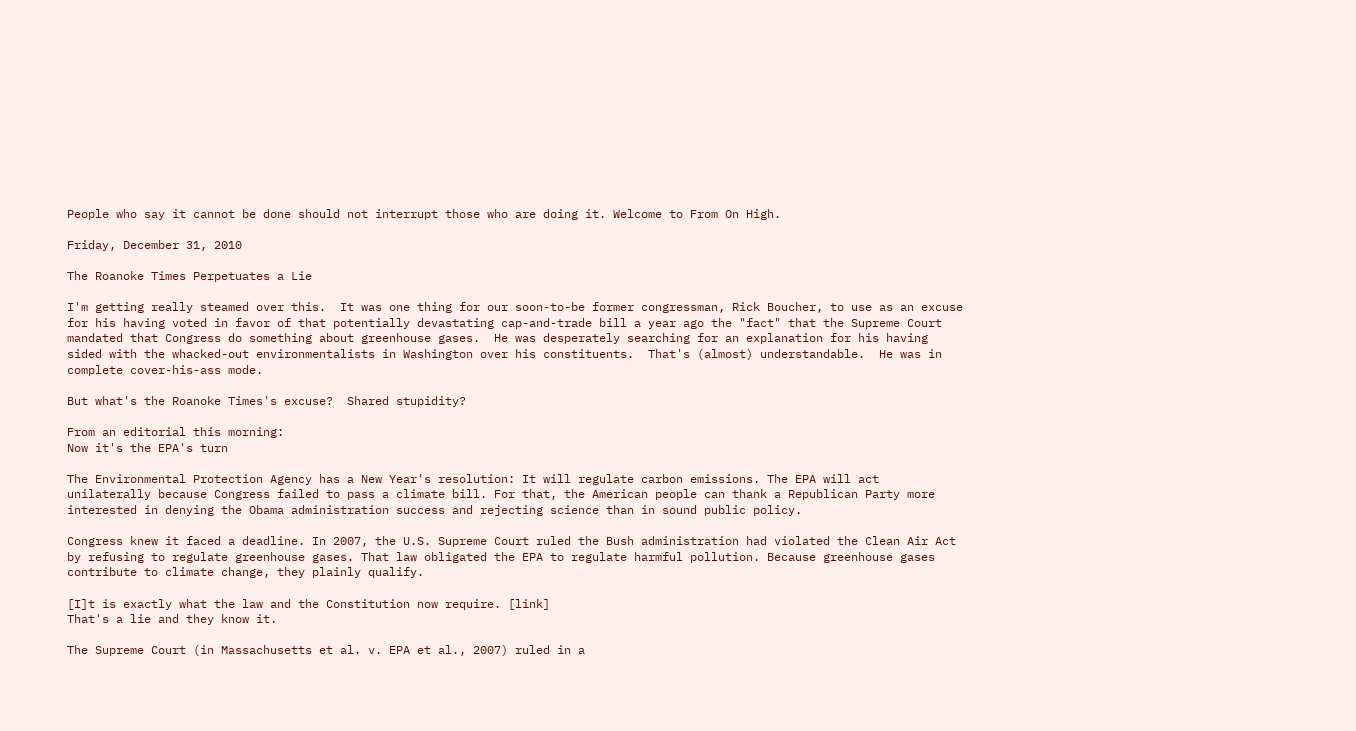People who say it cannot be done should not interrupt those who are doing it. Welcome to From On High.

Friday, December 31, 2010

The Roanoke Times Perpetuates a Lie

I'm getting really steamed over this.  It was one thing for our soon-to-be former congressman, Rick Boucher, to use as an excuse for his having voted in favor of that potentially devastating cap-and-trade bill a year ago the "fact" that the Supreme Court mandated that Congress do something about greenhouse gases.  He was desperately searching for an explanation for his having sided with the whacked-out environmentalists in Washington over his constituents.  That's (almost) understandable.  He was in complete cover-his-ass mode.

But what's the Roanoke Times's excuse?  Shared stupidity?

From an editorial this morning:
Now it's the EPA's turn

The Environmental Protection Agency has a New Year's resolution: It will regulate carbon emissions. The EPA will act unilaterally because Congress failed to pass a climate bill. For that, the American people can thank a Republican Party more interested in denying the Obama administration success and rejecting science than in sound public policy.

Congress knew it faced a deadline. In 2007, the U.S. Supreme Court ruled the Bush administration had violated the Clean Air Act by refusing to regulate greenhouse gases. That law obligated the EPA to regulate harmful pollution. Because greenhouse gases contribute to climate change, they plainly qualify.

[I]t is exactly what the law and the Constitution now require. [link]
That's a lie and they know it.

The Supreme Court (in Massachusetts et al. v. EPA et al., 2007) ruled in a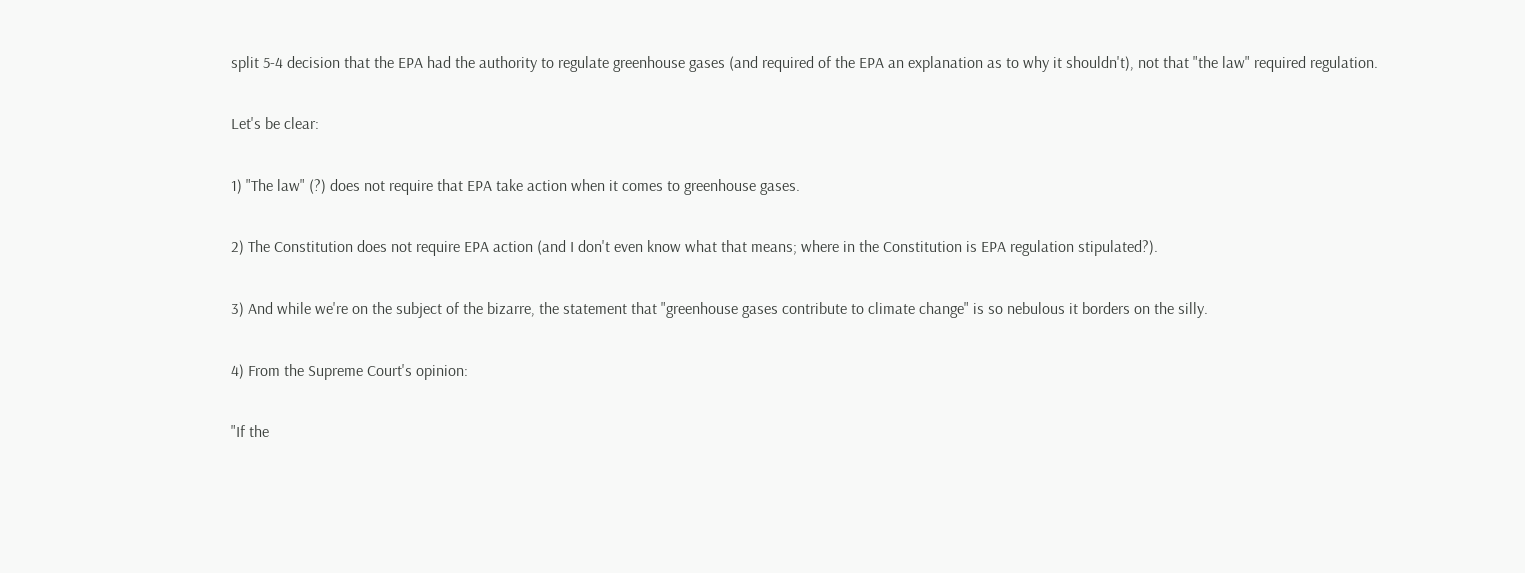split 5-4 decision that the EPA had the authority to regulate greenhouse gases (and required of the EPA an explanation as to why it shouldn't), not that "the law" required regulation.

Let's be clear:

1) "The law" (?) does not require that EPA take action when it comes to greenhouse gases.

2) The Constitution does not require EPA action (and I don't even know what that means; where in the Constitution is EPA regulation stipulated?).

3) And while we're on the subject of the bizarre, the statement that "greenhouse gases contribute to climate change" is so nebulous it borders on the silly.

4) From the Supreme Court's opinion:

"If the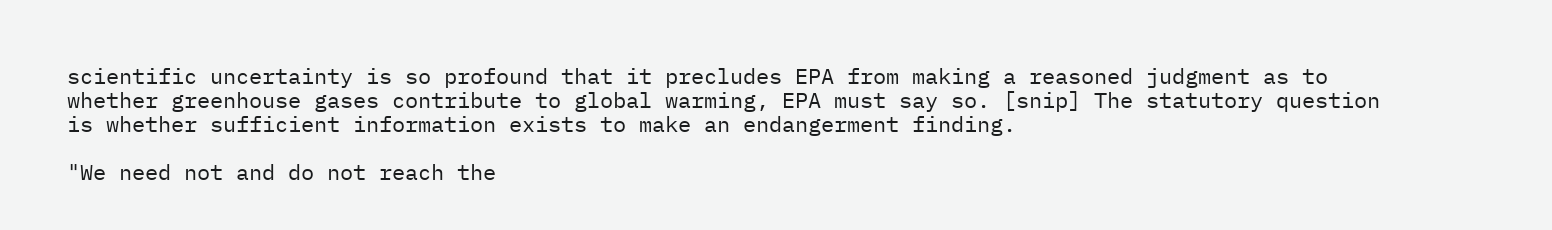scientific uncertainty is so profound that it precludes EPA from making a reasoned judgment as to whether greenhouse gases contribute to global warming, EPA must say so. [snip] The statutory question is whether sufficient information exists to make an endangerment finding.

"We need not and do not reach the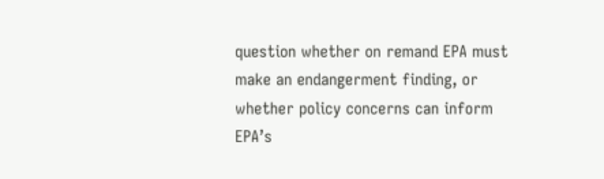question whether on remand EPA must make an endangerment finding, or whether policy concerns can inform EPA’s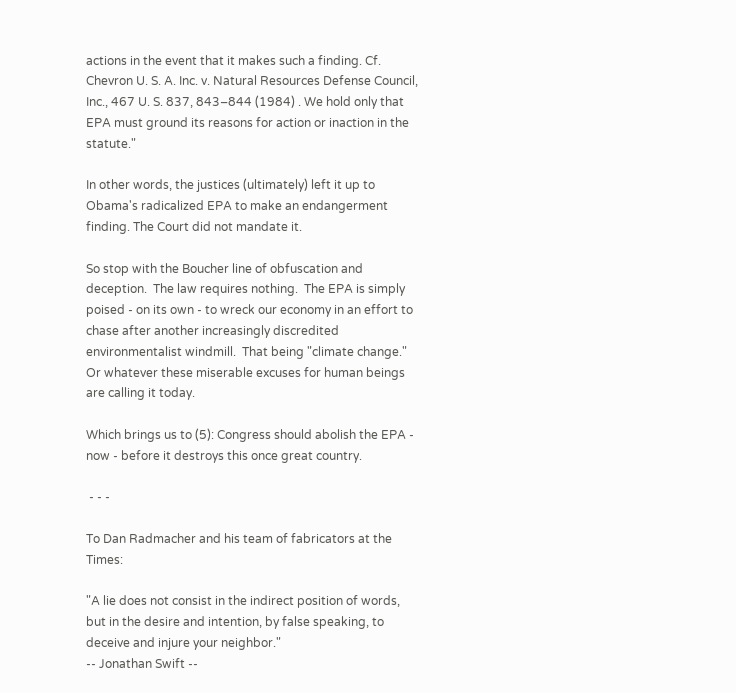actions in the event that it makes such a finding. Cf. Chevron U. S. A. Inc. v. Natural Resources Defense Council, Inc., 467 U. S. 837, 843–844 (1984) . We hold only that EPA must ground its reasons for action or inaction in the statute."

In other words, the justices (ultimately) left it up to Obama's radicalized EPA to make an endangerment finding. The Court did not mandate it.

So stop with the Boucher line of obfuscation and deception.  The law requires nothing.  The EPA is simply poised - on its own - to wreck our economy in an effort to chase after another increasingly discredited environmentalist windmill.  That being "climate change."  Or whatever these miserable excuses for human beings are calling it today.

Which brings us to (5): Congress should abolish the EPA - now - before it destroys this once great country.

 - - -

To Dan Radmacher and his team of fabricators at the Times:

"A lie does not consist in the indirect position of words, but in the desire and intention, by false speaking, to deceive and injure your neighbor."
-- Jonathan Swift --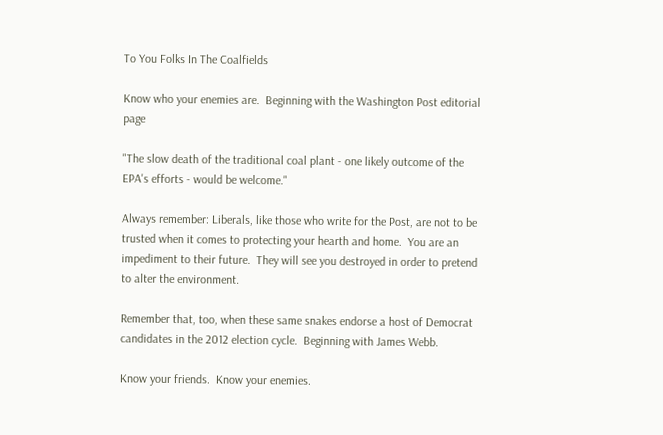To You Folks In The Coalfields

Know who your enemies are.  Beginning with the Washington Post editorial page

"The slow death of the traditional coal plant - one likely outcome of the EPA's efforts - would be welcome."

Always remember: Liberals, like those who write for the Post, are not to be trusted when it comes to protecting your hearth and home.  You are an impediment to their future.  They will see you destroyed in order to pretend to alter the environment.

Remember that, too, when these same snakes endorse a host of Democrat candidates in the 2012 election cycle.  Beginning with James Webb.

Know your friends.  Know your enemies.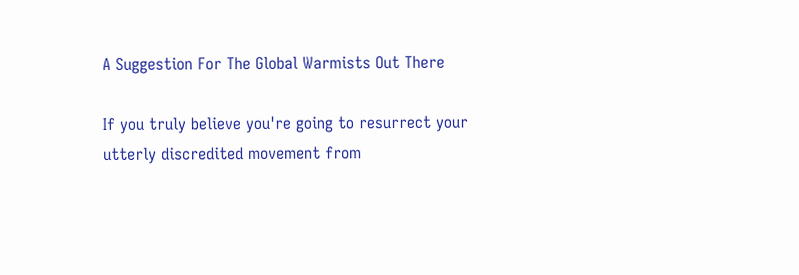A Suggestion For The Global Warmists Out There

If you truly believe you're going to resurrect your utterly discredited movement from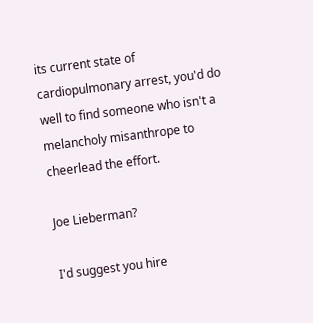its current state of cardiopulmonary arrest, you'd do well to find someone who isn't a melancholy misanthrope to cheerlead the effort.

Joe Lieberman?

I'd suggest you hire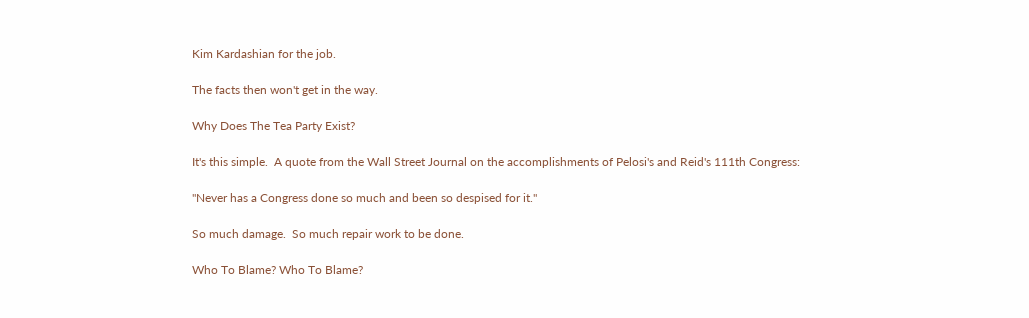Kim Kardashian for the job.

The facts then won't get in the way.

Why Does The Tea Party Exist?

It's this simple.  A quote from the Wall Street Journal on the accomplishments of Pelosi's and Reid's 111th Congress:

"Never has a Congress done so much and been so despised for it."

So much damage.  So much repair work to be done.

Who To Blame? Who To Blame?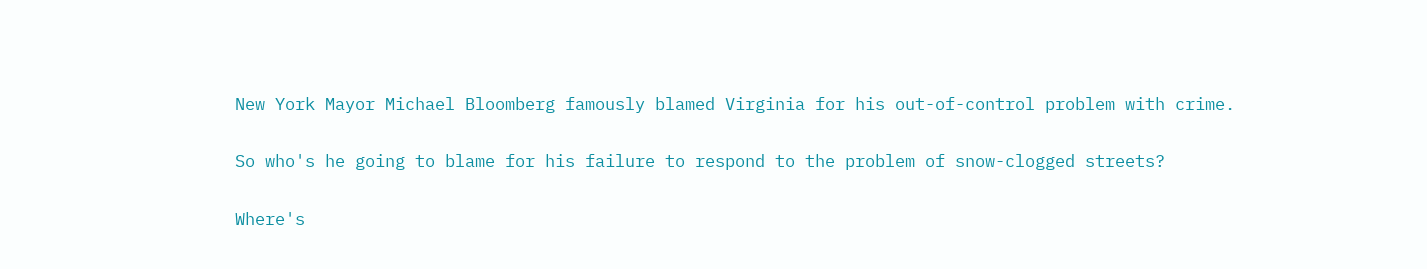New York Mayor Michael Bloomberg famously blamed Virginia for his out-of-control problem with crime.

So who's he going to blame for his failure to respond to the problem of snow-clogged streets?

Where's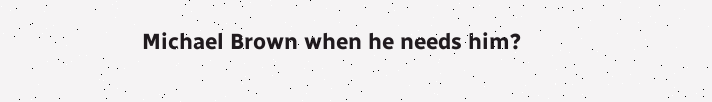Michael Brown when he needs him?